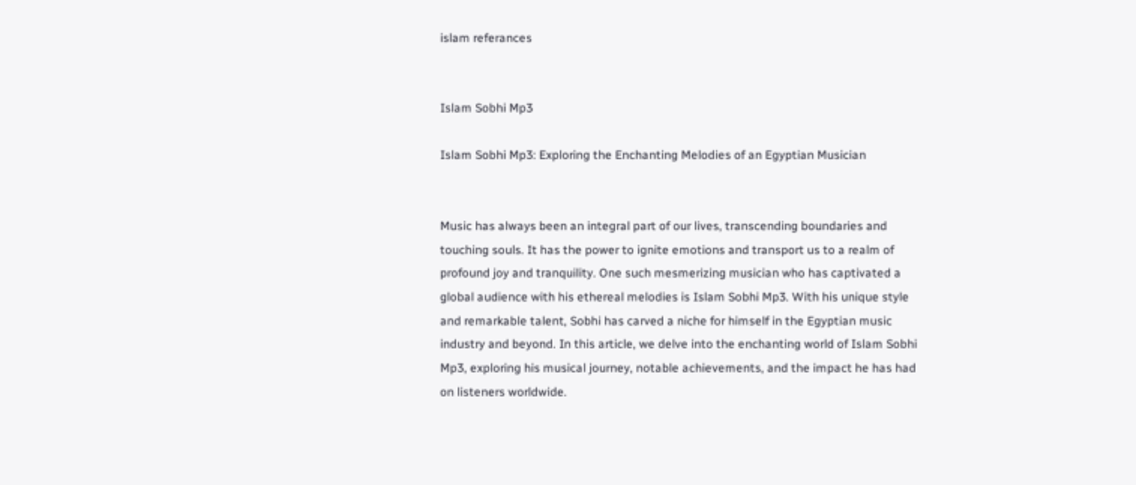islam referances


Islam Sobhi Mp3

Islam Sobhi Mp3: Exploring the Enchanting Melodies of an Egyptian Musician


Music has always been an integral part of our lives, transcending boundaries and touching souls. It has the power to ignite emotions and transport us to a realm of profound joy and tranquility. One such mesmerizing musician who has captivated a global audience with his ethereal melodies is Islam Sobhi Mp3. With his unique style and remarkable talent, Sobhi has carved a niche for himself in the Egyptian music industry and beyond. In this article, we delve into the enchanting world of Islam Sobhi Mp3, exploring his musical journey, notable achievements, and the impact he has had on listeners worldwide.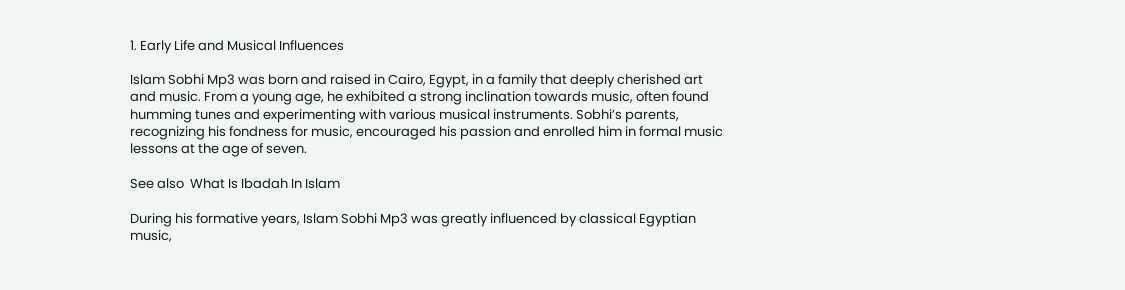1. Early Life and Musical Influences

Islam Sobhi Mp3 was born and raised in Cairo, Egypt, in a family that deeply cherished art and music. From a young age, he exhibited a strong inclination towards music, often found humming tunes and experimenting with various musical instruments. Sobhi’s parents, recognizing his fondness for music, encouraged his passion and enrolled him in formal music lessons at the age of seven.

See also  What Is Ibadah In Islam

During his formative years, Islam Sobhi Mp3 was greatly influenced by classical Egyptian music,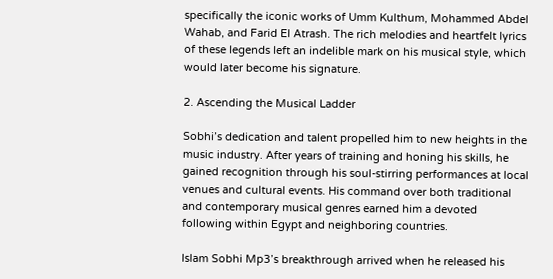specifically the iconic works of Umm Kulthum, Mohammed Abdel Wahab, and Farid El Atrash. The rich melodies and heartfelt lyrics of these legends left an indelible mark on his musical style, which would later become his signature.

2. Ascending the Musical Ladder

Sobhi’s dedication and talent propelled him to new heights in the music industry. After years of training and honing his skills, he gained recognition through his soul-stirring performances at local venues and cultural events. His command over both traditional and contemporary musical genres earned him a devoted following within Egypt and neighboring countries.

Islam Sobhi Mp3’s breakthrough arrived when he released his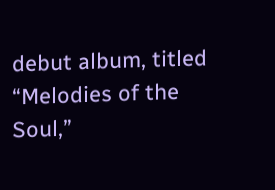debut album, titled “Melodies of the Soul,”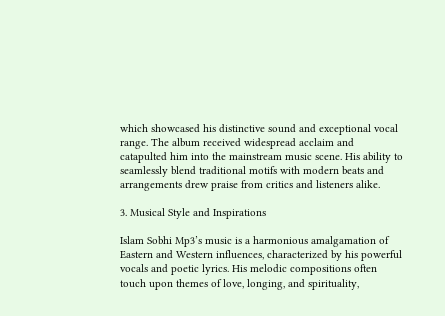which showcased his distinctive sound and exceptional vocal range. The album received widespread acclaim and catapulted him into the mainstream music scene. His ability to seamlessly blend traditional motifs with modern beats and arrangements drew praise from critics and listeners alike.

3. Musical Style and Inspirations

Islam Sobhi Mp3’s music is a harmonious amalgamation of Eastern and Western influences, characterized by his powerful vocals and poetic lyrics. His melodic compositions often touch upon themes of love, longing, and spirituality,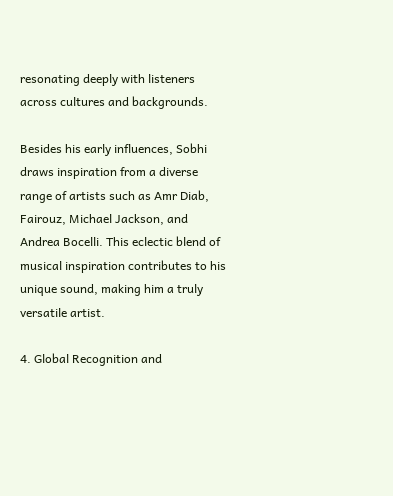resonating deeply with listeners across cultures and backgrounds.

Besides his early influences, Sobhi draws inspiration from a diverse range of artists such as Amr Diab, Fairouz, Michael Jackson, and Andrea Bocelli. This eclectic blend of musical inspiration contributes to his unique sound, making him a truly versatile artist.

4. Global Recognition and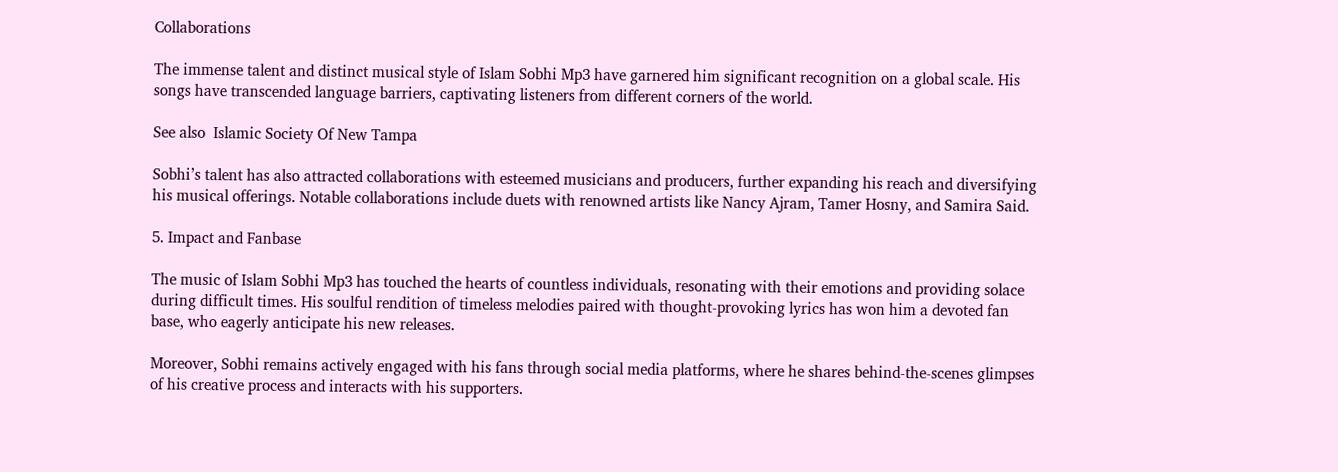Collaborations

The immense talent and distinct musical style of Islam Sobhi Mp3 have garnered him significant recognition on a global scale. His songs have transcended language barriers, captivating listeners from different corners of the world.

See also  Islamic Society Of New Tampa

Sobhi’s talent has also attracted collaborations with esteemed musicians and producers, further expanding his reach and diversifying his musical offerings. Notable collaborations include duets with renowned artists like Nancy Ajram, Tamer Hosny, and Samira Said.

5. Impact and Fanbase

The music of Islam Sobhi Mp3 has touched the hearts of countless individuals, resonating with their emotions and providing solace during difficult times. His soulful rendition of timeless melodies paired with thought-provoking lyrics has won him a devoted fan base, who eagerly anticipate his new releases.

Moreover, Sobhi remains actively engaged with his fans through social media platforms, where he shares behind-the-scenes glimpses of his creative process and interacts with his supporters.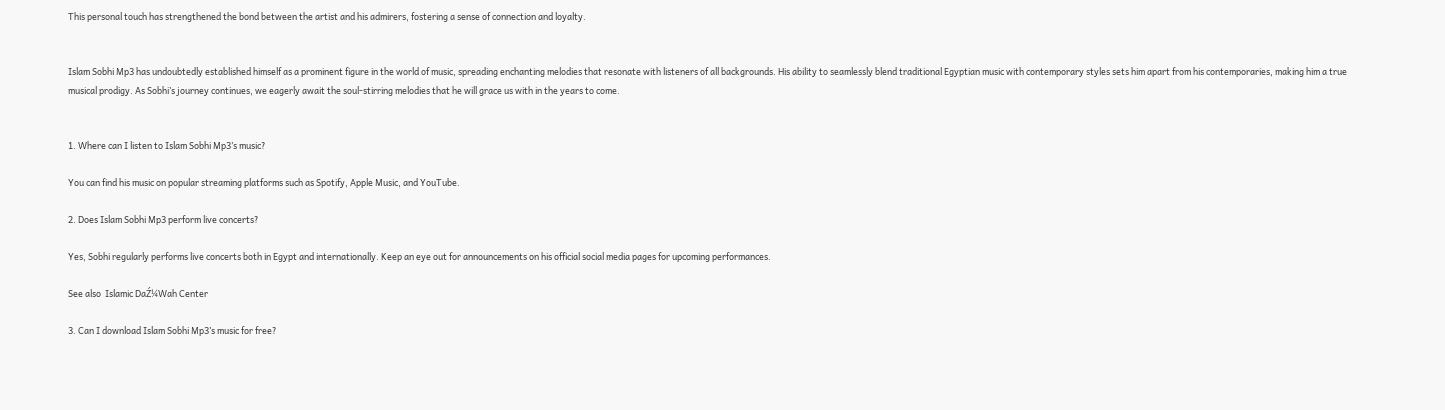This personal touch has strengthened the bond between the artist and his admirers, fostering a sense of connection and loyalty.


Islam Sobhi Mp3 has undoubtedly established himself as a prominent figure in the world of music, spreading enchanting melodies that resonate with listeners of all backgrounds. His ability to seamlessly blend traditional Egyptian music with contemporary styles sets him apart from his contemporaries, making him a true musical prodigy. As Sobhi’s journey continues, we eagerly await the soul-stirring melodies that he will grace us with in the years to come.


1. Where can I listen to Islam Sobhi Mp3’s music?

You can find his music on popular streaming platforms such as Spotify, Apple Music, and YouTube.

2. Does Islam Sobhi Mp3 perform live concerts?

Yes, Sobhi regularly performs live concerts both in Egypt and internationally. Keep an eye out for announcements on his official social media pages for upcoming performances.

See also  Islamic DaŹ¼Wah Center

3. Can I download Islam Sobhi Mp3’s music for free?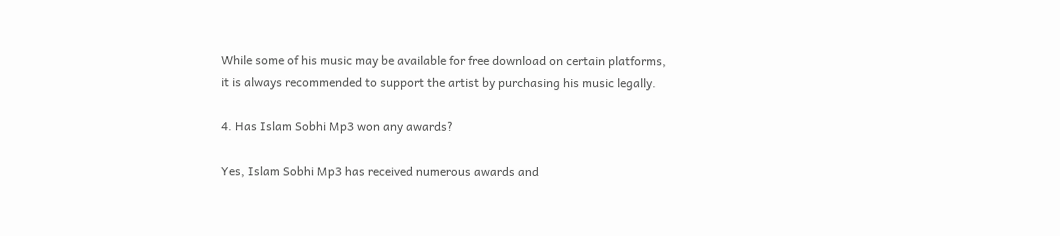While some of his music may be available for free download on certain platforms, it is always recommended to support the artist by purchasing his music legally.

4. Has Islam Sobhi Mp3 won any awards?

Yes, Islam Sobhi Mp3 has received numerous awards and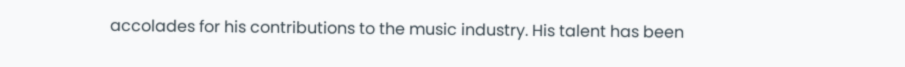accolades for his contributions to the music industry. His talent has been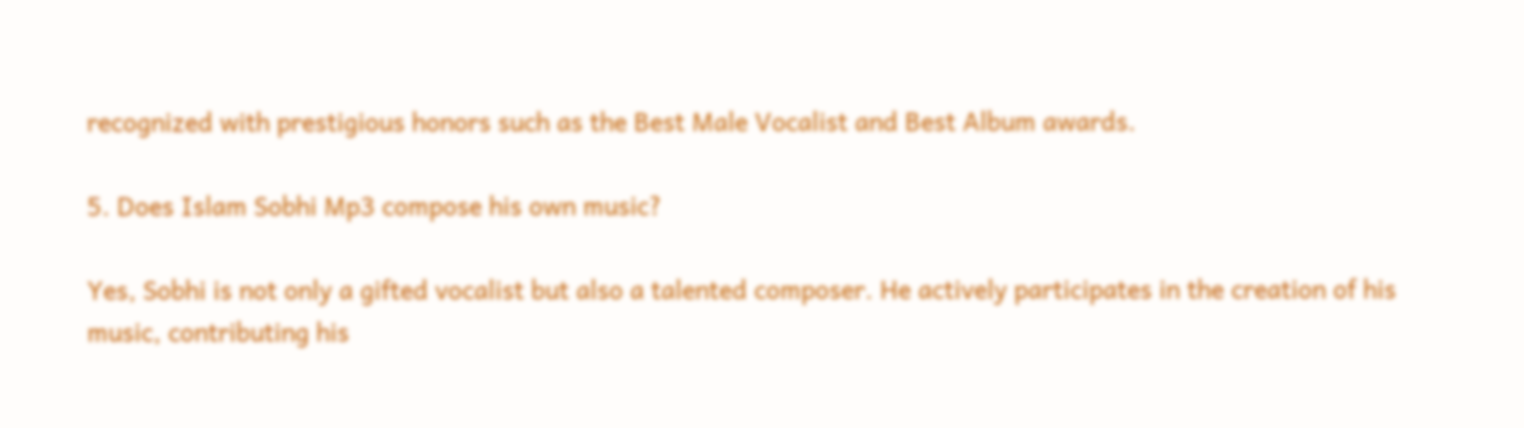recognized with prestigious honors such as the Best Male Vocalist and Best Album awards.

5. Does Islam Sobhi Mp3 compose his own music?

Yes, Sobhi is not only a gifted vocalist but also a talented composer. He actively participates in the creation of his music, contributing his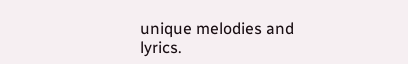unique melodies and lyrics.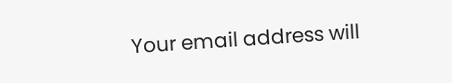Your email address will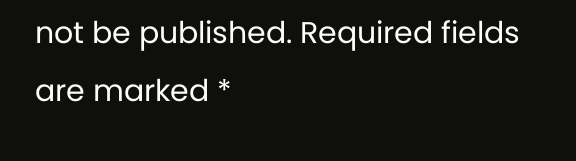not be published. Required fields are marked *